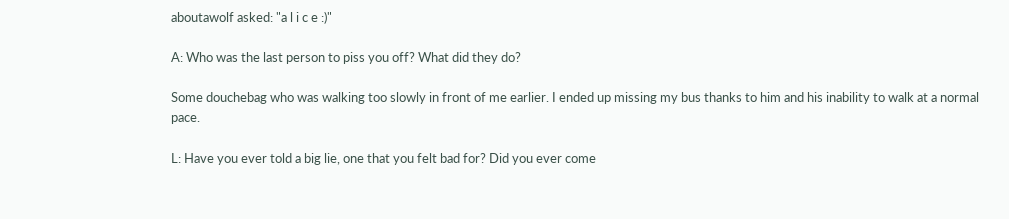aboutawolf asked: "a l i c e :)"

A: Who was the last person to piss you off? What did they do?

Some douchebag who was walking too slowly in front of me earlier. I ended up missing my bus thanks to him and his inability to walk at a normal pace.

L: Have you ever told a big lie, one that you felt bad for? Did you ever come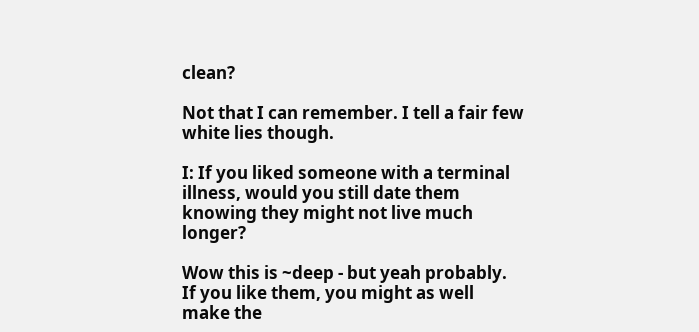clean?

Not that I can remember. I tell a fair few white lies though.

I: If you liked someone with a terminal illness, would you still date them knowing they might not live much longer?

Wow this is ~deep - but yeah probably. If you like them, you might as well make the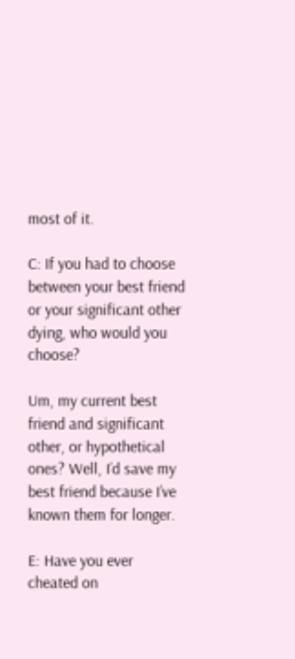most of it.

C: If you had to choose between your best friend or your significant other dying, who would you choose?

Um, my current best friend and significant other, or hypothetical ones? Well, I’d save my best friend because I’ve known them for longer.

E: Have you ever cheated on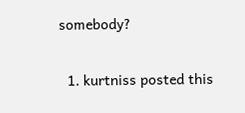somebody?


  1. kurtniss posted this